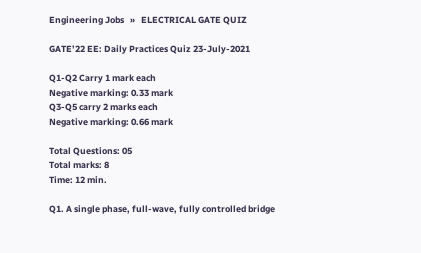Engineering Jobs   »   ELECTRICAL GATE QUIZ

GATE’22 EE: Daily Practices Quiz 23-July-2021

Q1-Q2 Carry 1 mark each
Negative marking: 0.33 mark
Q3-Q5 carry 2 marks each
Negative marking: 0.66 mark

Total Questions: 05
Total marks: 8
Time: 12 min.

Q1. A single phase, full-wave, fully controlled bridge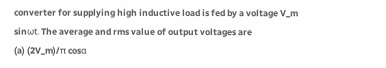converter for supplying high inductive load is fed by a voltage V_m sinωt. The average and rms value of output voltages are
(a) (2V_m)/π cosα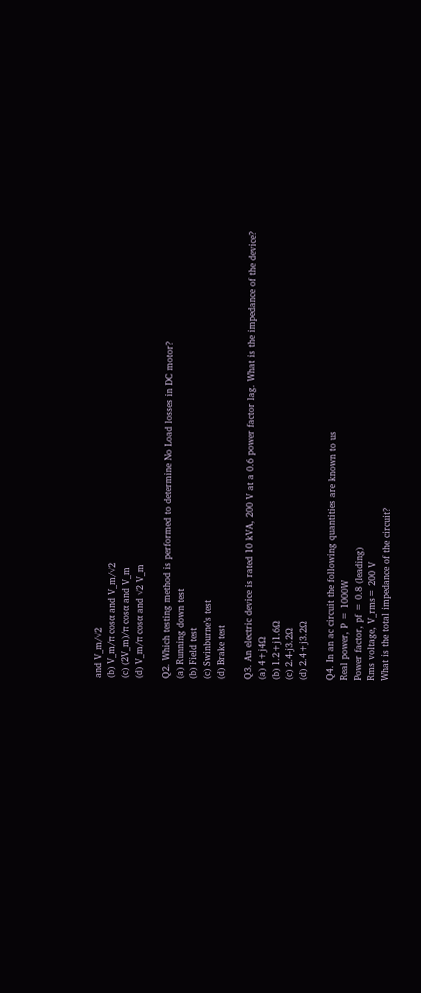and V_m/√2
(b) V_m/π cosα and V_m/√2
(c) (2V_m)/π cosα and V_m
(d) V_m/π cosα and √2 V_m

Q2. Which testing method is performed to determine No Load losses in DC motor?
(a) Running down test
(b) Field test
(c) Swinburne’s test
(d) Brake test

Q3. An electric device is rated 10 kVA, 200 V at a 0.6 power factor lag. What is the impedance of the device?
(a) 4+j4Ω
(b) 1.2+j1.6Ω
(c) 2.4-j3.2Ω
(d) 2.4+j3.2Ω

Q4. In an ac circuit the following quantities are known to us
Real power, P = 1000W
Power factor, pf = 0.8 (leading)
Rms voltage, V_rms= 200 V
What is the total impedance of the circuit?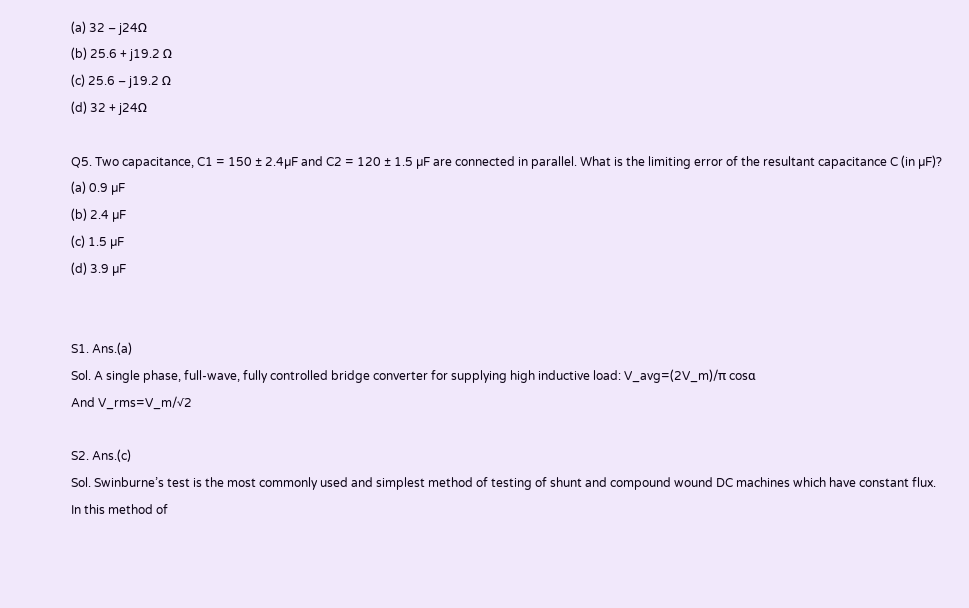(a) 32 – j24Ω
(b) 25.6 + j19.2 Ω
(c) 25.6 – j19.2 Ω
(d) 32 + j24Ω

Q5. Two capacitance, C1 = 150 ± 2.4µF and C2 = 120 ± 1.5 µF are connected in parallel. What is the limiting error of the resultant capacitance C (in µF)?
(a) 0.9 µF
(b) 2.4 µF
(c) 1.5 µF
(d) 3.9 µF


S1. Ans.(a)
Sol. A single phase, full-wave, fully controlled bridge converter for supplying high inductive load: V_avg=(2V_m)/π cosα
And V_rms=V_m/√2

S2. Ans.(c)
Sol. Swinburne’s test is the most commonly used and simplest method of testing of shunt and compound wound DC machines which have constant flux.
In this method of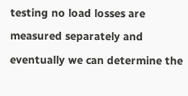testing no load losses are measured separately and eventually we can determine the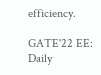efficiency.

GATE'22 EE: Daily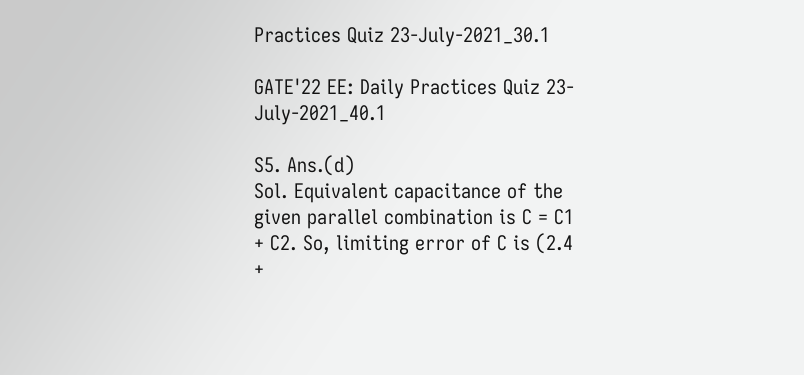Practices Quiz 23-July-2021_30.1

GATE'22 EE: Daily Practices Quiz 23-July-2021_40.1

S5. Ans.(d)
Sol. Equivalent capacitance of the given parallel combination is C = C1 + C2. So, limiting error of C is (2.4 +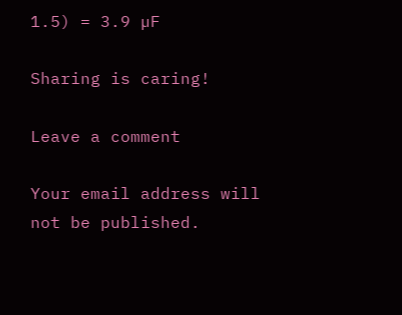1.5) = 3.9 µF

Sharing is caring!

Leave a comment

Your email address will not be published.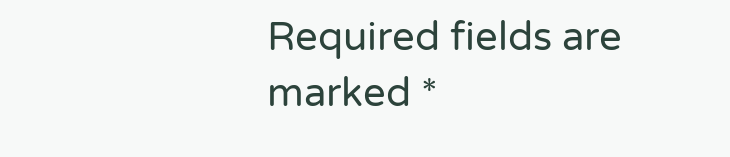Required fields are marked *